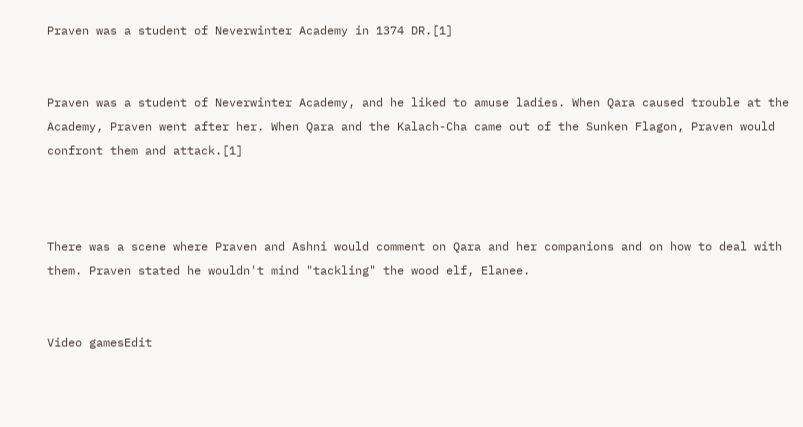Praven was a student of Neverwinter Academy in 1374 DR.[1]


Praven was a student of Neverwinter Academy, and he liked to amuse ladies. When Qara caused trouble at the Academy, Praven went after her. When Qara and the Kalach-Cha came out of the Sunken Flagon, Praven would confront them and attack.[1]



There was a scene where Praven and Ashni would comment on Qara and her companions and on how to deal with them. Praven stated he wouldn't mind "tackling" the wood elf, Elanee.


Video gamesEdit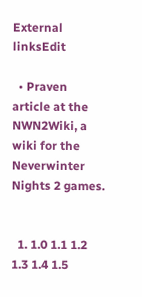External linksEdit

  • Praven article at the NWN2Wiki, a wiki for the Neverwinter Nights 2 games.


  1. 1.0 1.1 1.2 1.3 1.4 1.5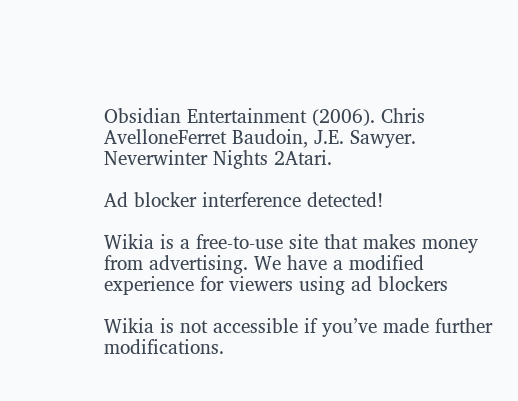Obsidian Entertainment (2006). Chris AvelloneFerret Baudoin, J.E. Sawyer. Neverwinter Nights 2Atari.

Ad blocker interference detected!

Wikia is a free-to-use site that makes money from advertising. We have a modified experience for viewers using ad blockers

Wikia is not accessible if you’ve made further modifications.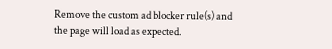Remove the custom ad blocker rule(s) and the page will load as expected.